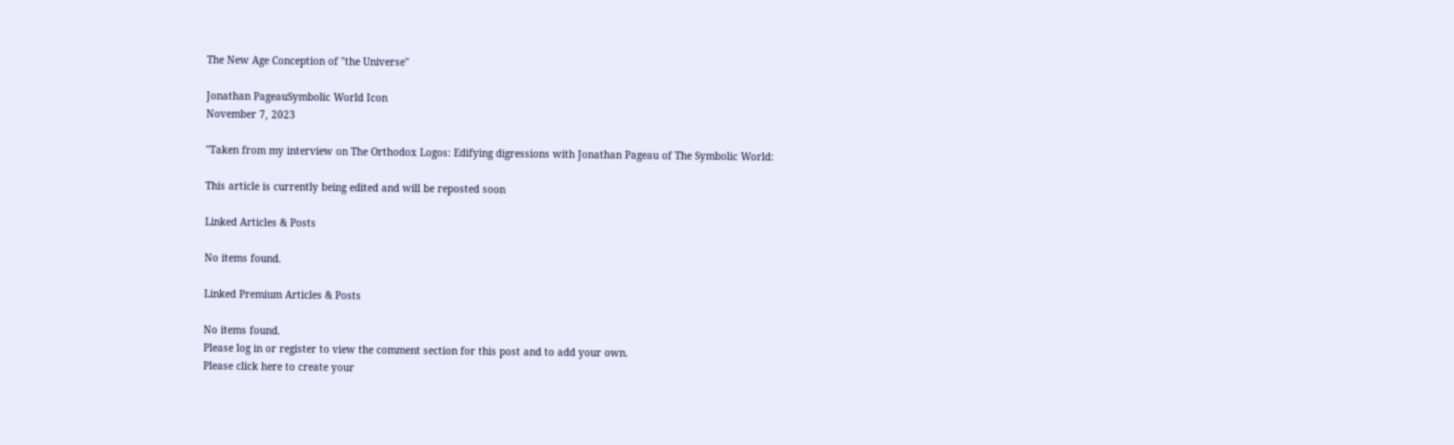The New Age Conception of "the Universe"

Jonathan PageauSymbolic World Icon
November 7, 2023

"Taken from my interview on The Orthodox Logos: Edifying digressions with Jonathan Pageau of The Symbolic World:

This article is currently being edited and will be reposted soon

Linked Articles & Posts

No items found.

Linked Premium Articles & Posts

No items found.
Please log in or register to view the comment section for this post and to add your own.
Please click here to create your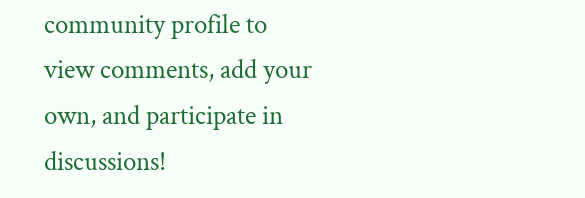community profile to view comments, add your own, and participate in discussions!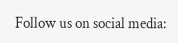Follow us on social media: